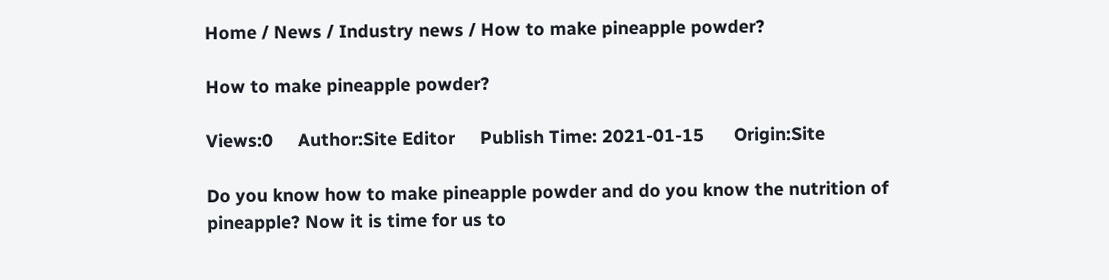Home / News / Industry news / How to make pineapple powder?

How to make pineapple powder?

Views:0     Author:Site Editor     Publish Time: 2021-01-15      Origin:Site

Do you know how to make pineapple powder and do you know the nutrition of pineapple? Now it is time for us to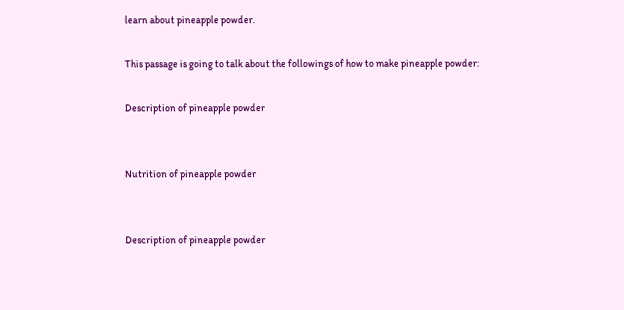learn about pineapple powder.

This passage is going to talk about the followings of how to make pineapple powder:

Description of pineapple powder


Nutrition of pineapple powder


Description of pineapple powder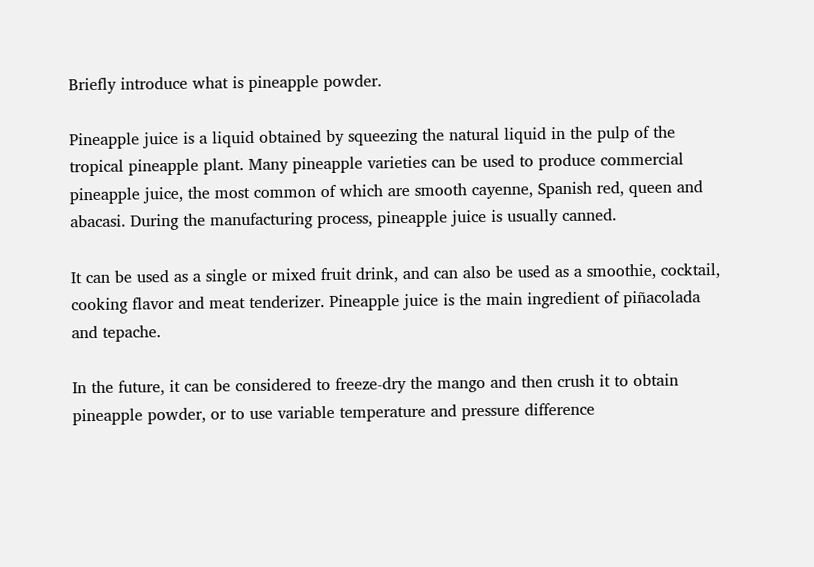Briefly introduce what is pineapple powder.

Pineapple juice is a liquid obtained by squeezing the natural liquid in the pulp of the tropical pineapple plant. Many pineapple varieties can be used to produce commercial pineapple juice, the most common of which are smooth cayenne, Spanish red, queen and abacasi. During the manufacturing process, pineapple juice is usually canned.

It can be used as a single or mixed fruit drink, and can also be used as a smoothie, cocktail, cooking flavor and meat tenderizer. Pineapple juice is the main ingredient of piñacolada and tepache.

In the future, it can be considered to freeze-dry the mango and then crush it to obtain pineapple powder, or to use variable temperature and pressure difference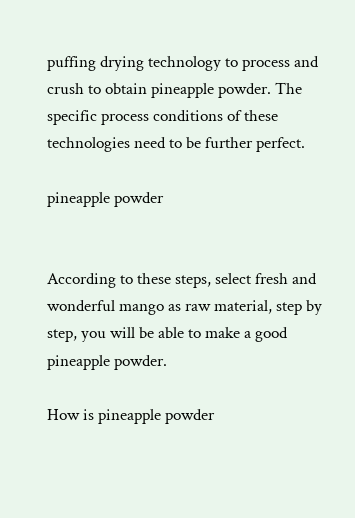puffing drying technology to process and crush to obtain pineapple powder. The specific process conditions of these technologies need to be further perfect.

pineapple powder


According to these steps, select fresh and wonderful mango as raw material, step by step, you will be able to make a good pineapple powder.

How is pineapple powder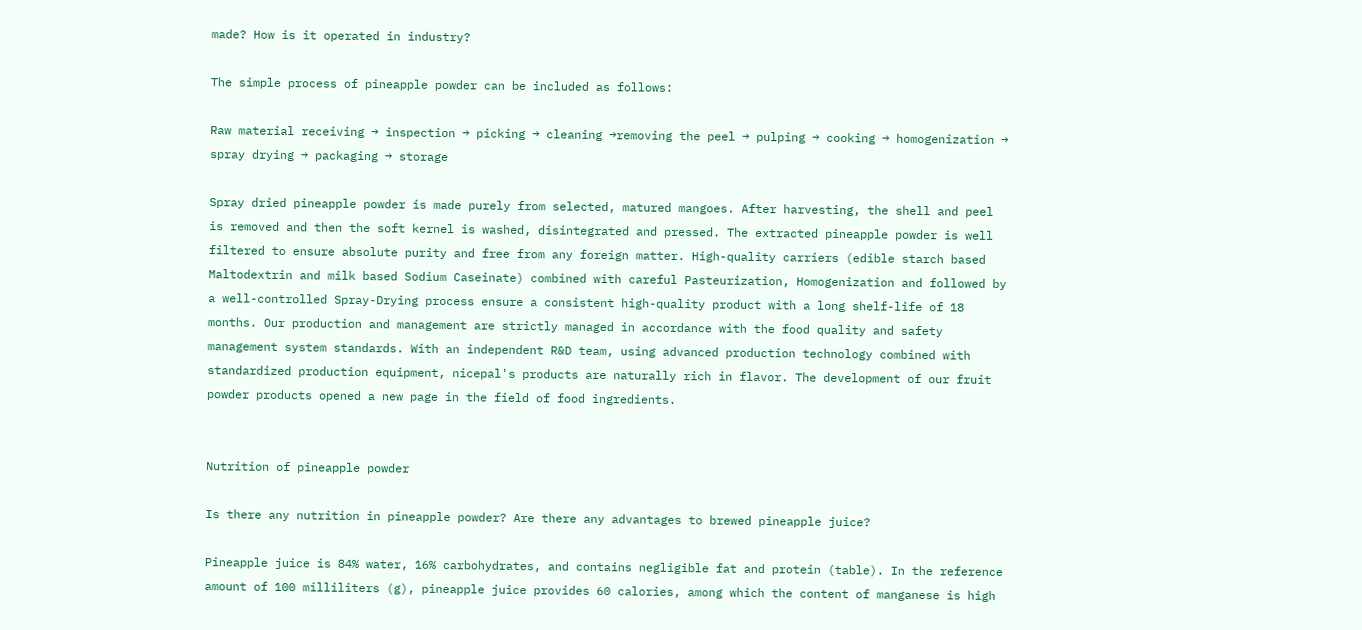made? How is it operated in industry?

The simple process of pineapple powder can be included as follows:

Raw material receiving → inspection → picking → cleaning →removing the peel → pulping → cooking → homogenization → spray drying → packaging → storage

Spray dried pineapple powder is made purely from selected, matured mangoes. After harvesting, the shell and peel is removed and then the soft kernel is washed, disintegrated and pressed. The extracted pineapple powder is well filtered to ensure absolute purity and free from any foreign matter. High-quality carriers (edible starch based Maltodextrin and milk based Sodium Caseinate) combined with careful Pasteurization, Homogenization and followed by a well-controlled Spray-Drying process ensure a consistent high-quality product with a long shelf-life of 18 months. Our production and management are strictly managed in accordance with the food quality and safety management system standards. With an independent R&D team, using advanced production technology combined with standardized production equipment, nicepal's products are naturally rich in flavor. The development of our fruit powder products opened a new page in the field of food ingredients.


Nutrition of pineapple powder

Is there any nutrition in pineapple powder? Are there any advantages to brewed pineapple juice?

Pineapple juice is 84% water, 16% carbohydrates, and contains negligible fat and protein (table). In the reference amount of 100 milliliters (g), pineapple juice provides 60 calories, among which the content of manganese is high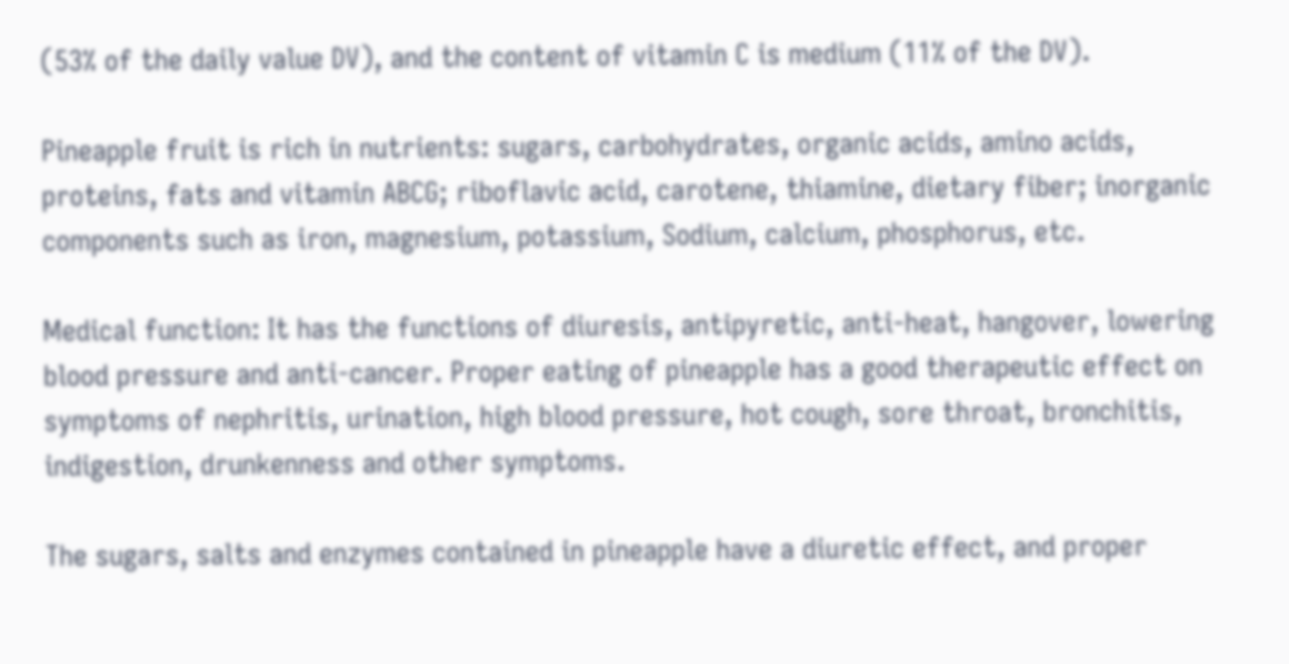(53% of the daily value DV), and the content of vitamin C is medium (11% of the DV).

Pineapple fruit is rich in nutrients: sugars, carbohydrates, organic acids, amino acids, proteins, fats and vitamin ABCG; riboflavic acid, carotene, thiamine, dietary fiber; inorganic components such as iron, magnesium, potassium, Sodium, calcium, phosphorus, etc.

Medical function: It has the functions of diuresis, antipyretic, anti-heat, hangover, lowering blood pressure and anti-cancer. Proper eating of pineapple has a good therapeutic effect on symptoms of nephritis, urination, high blood pressure, hot cough, sore throat, bronchitis, indigestion, drunkenness and other symptoms.

The sugars, salts and enzymes contained in pineapple have a diuretic effect, and proper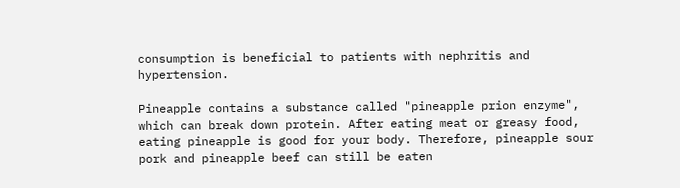consumption is beneficial to patients with nephritis and hypertension.

Pineapple contains a substance called "pineapple prion enzyme", which can break down protein. After eating meat or greasy food, eating pineapple is good for your body. Therefore, pineapple sour pork and pineapple beef can still be eaten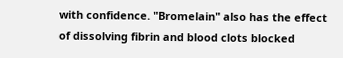with confidence. "Bromelain" also has the effect of dissolving fibrin and blood clots blocked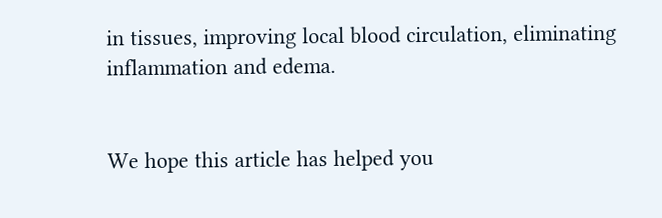in tissues, improving local blood circulation, eliminating inflammation and edema.


We hope this article has helped you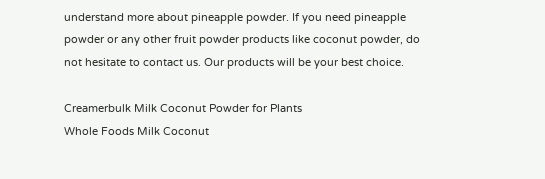understand more about pineapple powder. If you need pineapple powder or any other fruit powder products like coconut powder, do not hesitate to contact us. Our products will be your best choice.

Creamerbulk Milk Coconut Powder for Plants
Whole Foods Milk Coconut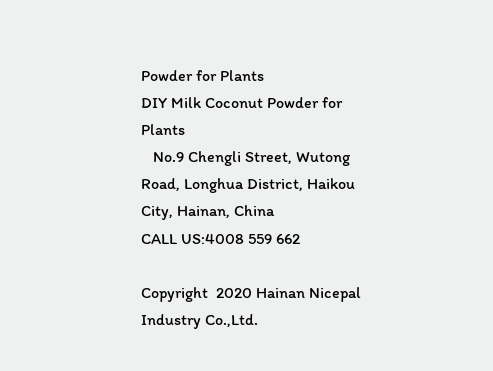Powder for Plants
DIY Milk Coconut Powder for Plants
   No.9 Chengli Street, Wutong Road, Longhua District, Haikou City, Hainan, China
CALL US:4008 559 662

Copyright  2020 Hainan Nicepal Industry Co.,Ltd.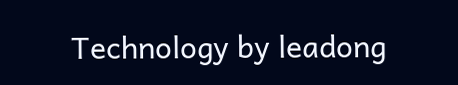Technology by leadong